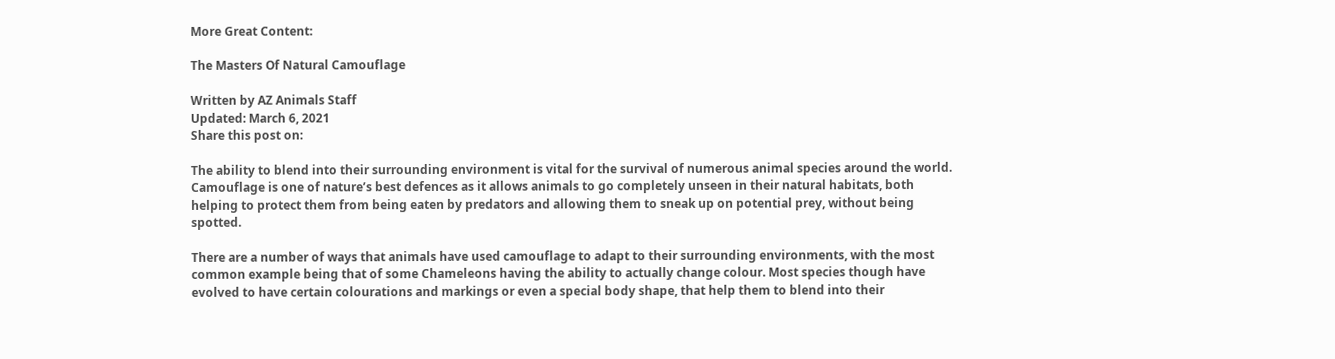More Great Content:

The Masters Of Natural Camouflage

Written by AZ Animals Staff
Updated: March 6, 2021
Share this post on:

The ability to blend into their surrounding environment is vital for the survival of numerous animal species around the world. Camouflage is one of nature’s best defences as it allows animals to go completely unseen in their natural habitats, both helping to protect them from being eaten by predators and allowing them to sneak up on potential prey, without being spotted.

There are a number of ways that animals have used camouflage to adapt to their surrounding environments, with the most common example being that of some Chameleons having the ability to actually change colour. Most species though have evolved to have certain colourations and markings or even a special body shape, that help them to blend into their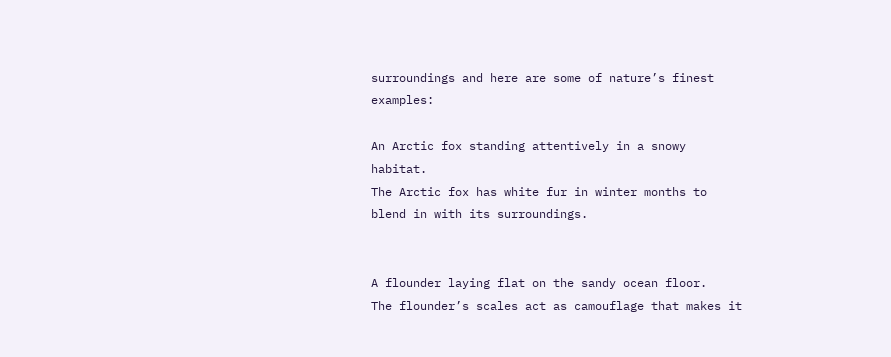surroundings and here are some of nature’s finest examples:

An Arctic fox standing attentively in a snowy habitat.
The Arctic fox has white fur in winter months to blend in with its surroundings.


A flounder laying flat on the sandy ocean floor.
The flounder’s scales act as camouflage that makes it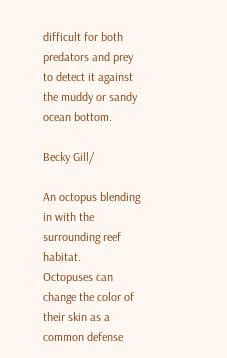difficult for both predators and prey to detect it against the muddy or sandy ocean bottom.

Becky Gill/

An octopus blending in with the surrounding reef habitat.
Octopuses can change the color of their skin as a common defense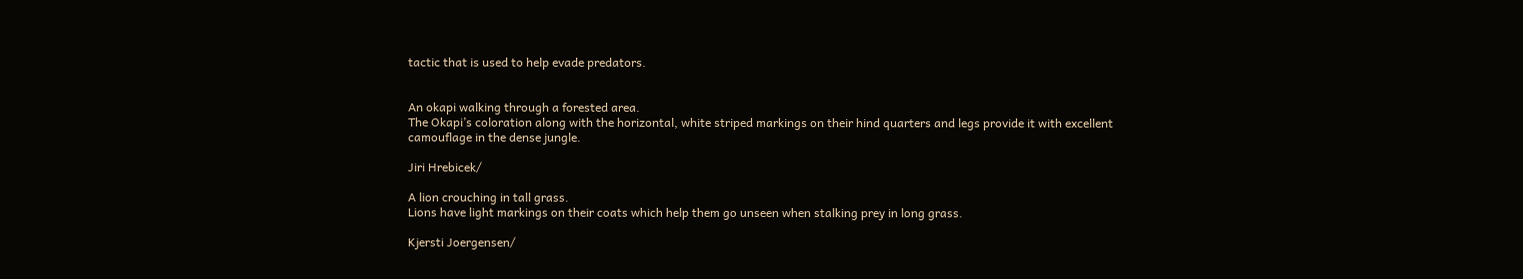tactic that is used to help evade predators.


An okapi walking through a forested area.
The Okapi’s coloration along with the horizontal, white striped markings on their hind quarters and legs provide it with excellent camouflage in the dense jungle.

Jiri Hrebicek/

A lion crouching in tall grass.
Lions have light markings on their coats which help them go unseen when stalking prey in long grass.

Kjersti Joergensen/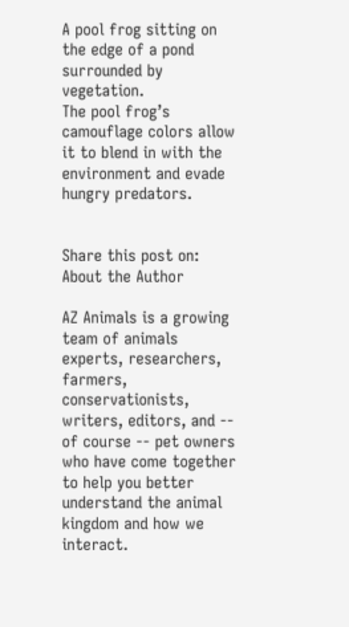A pool frog sitting on the edge of a pond surrounded by vegetation.
The pool frog’s camouflage colors allow it to blend in with the environment and evade hungry predators.


Share this post on:
About the Author

AZ Animals is a growing team of animals experts, researchers, farmers, conservationists, writers, editors, and -- of course -- pet owners who have come together to help you better understand the animal kingdom and how we interact.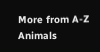More from A-Z Animals